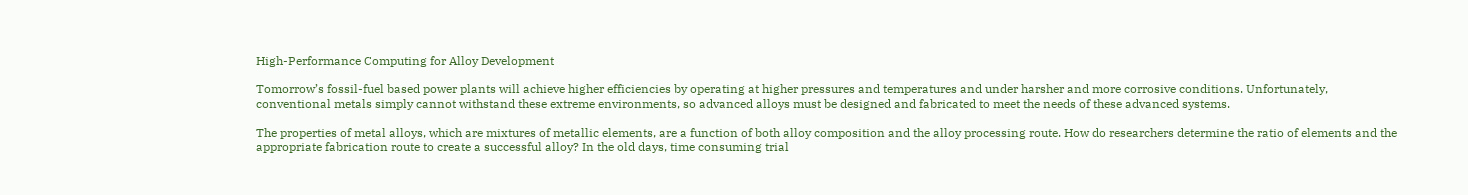High-Performance Computing for Alloy Development

Tomorrow’s fossil-fuel based power plants will achieve higher efficiencies by operating at higher pressures and temperatures and under harsher and more corrosive conditions. Unfortunately, conventional metals simply cannot withstand these extreme environments, so advanced alloys must be designed and fabricated to meet the needs of these advanced systems.

The properties of metal alloys, which are mixtures of metallic elements, are a function of both alloy composition and the alloy processing route. How do researchers determine the ratio of elements and the appropriate fabrication route to create a successful alloy? In the old days, time consuming trial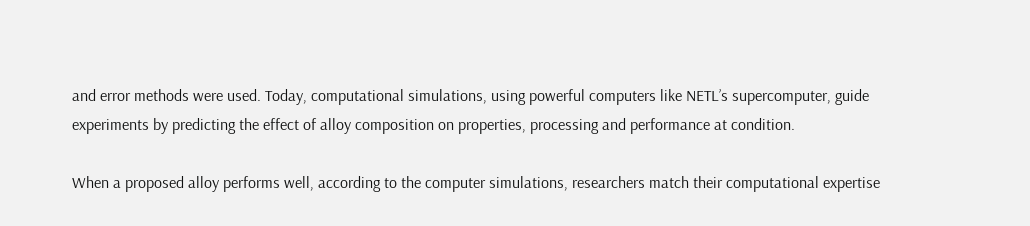and error methods were used. Today, computational simulations, using powerful computers like NETL’s supercomputer, guide experiments by predicting the effect of alloy composition on properties, processing and performance at condition.

When a proposed alloy performs well, according to the computer simulations, researchers match their computational expertise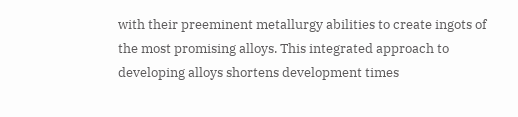with their preeminent metallurgy abilities to create ingots of the most promising alloys. This integrated approach to developing alloys shortens development times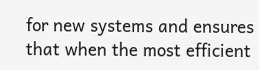for new systems and ensures that when the most efficient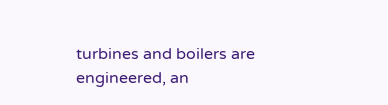turbines and boilers are engineered, an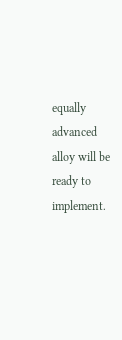equally advanced alloy will be ready to implement.